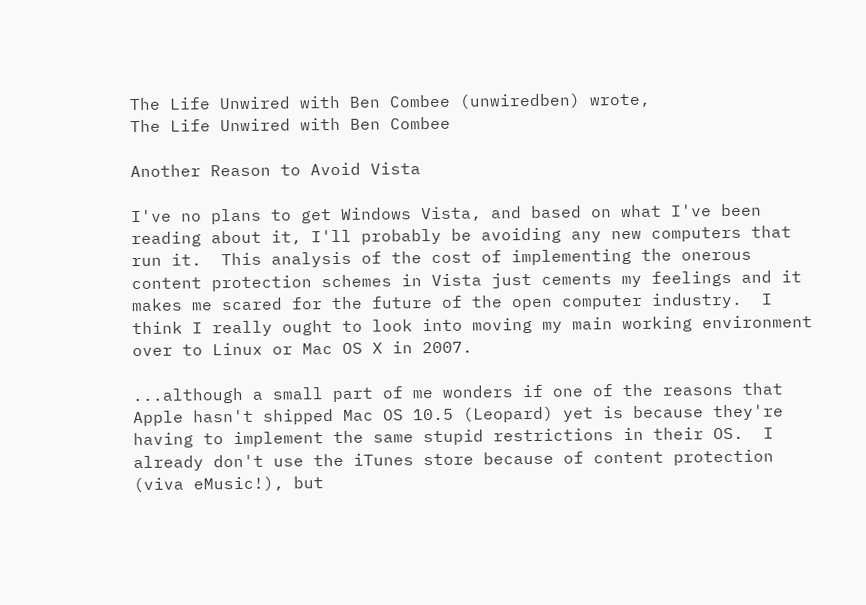The Life Unwired with Ben Combee (unwiredben) wrote,
The Life Unwired with Ben Combee

Another Reason to Avoid Vista

I've no plans to get Windows Vista, and based on what I've been reading about it, I'll probably be avoiding any new computers that run it.  This analysis of the cost of implementing the onerous content protection schemes in Vista just cements my feelings and it makes me scared for the future of the open computer industry.  I think I really ought to look into moving my main working environment over to Linux or Mac OS X in 2007.

...although a small part of me wonders if one of the reasons that Apple hasn't shipped Mac OS 10.5 (Leopard) yet is because they're having to implement the same stupid restrictions in their OS.  I already don't use the iTunes store because of content protection (viva eMusic!), but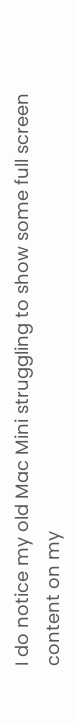I do notice my old Mac Mini struggling to show some full screen content on my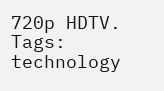720p HDTV.
Tags: technology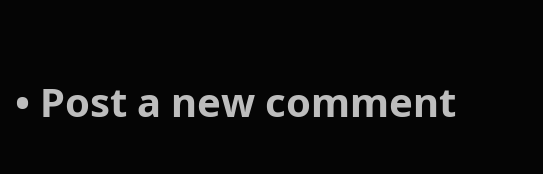• Post a new comment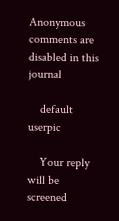Anonymous comments are disabled in this journal

    default userpic

    Your reply will be screened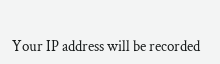Your IP address will be recorded